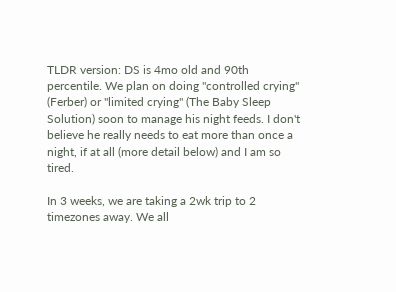TLDR version: DS is 4mo old and 90th percentile. We plan on doing "controlled crying" (Ferber) or "limited crying" (The Baby Sleep Solution) soon to manage his night feeds. I don't believe he really needs to eat more than once a night, if at all (more detail below) and I am so tired.

In 3 weeks, we are taking a 2wk trip to 2 timezones away. We all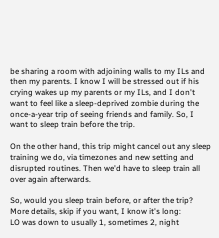be sharing a room with adjoining walls to my ILs and then my parents. I know I will be stressed out if his crying wakes up my parents or my ILs, and I don't want to feel like a sleep-deprived zombie during the once-a-year trip of seeing friends and family. So, I want to sleep train before the trip.

On the other hand, this trip might cancel out any sleep training we do, via timezones and new setting and disrupted routines. Then we'd have to sleep train all over again afterwards.

So, would you sleep train before, or after the trip?
More details, skip if you want, I know it's long:
LO was down to usually 1, sometimes 2, night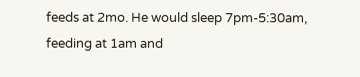feeds at 2mo. He would sleep 7pm-5:30am, feeding at 1am and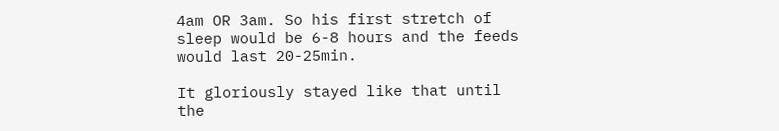4am OR 3am. So his first stretch of sleep would be 6-8 hours and the feeds would last 20-25min.

It gloriously stayed like that until the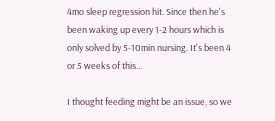4mo sleep regression hit. Since then he's been waking up every 1-2 hours which is only solved by 5-10min nursing. It's been 4 or 5 weeks of this...

I thought feeding might be an issue, so we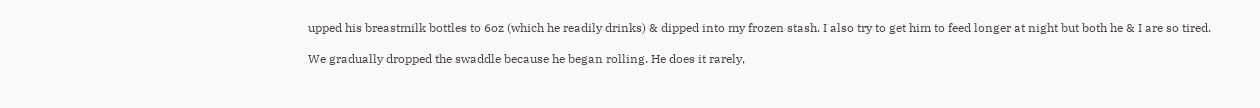upped his breastmilk bottles to 6oz (which he readily drinks) & dipped into my frozen stash. I also try to get him to feed longer at night but both he & I are so tired.

We gradually dropped the swaddle because he began rolling. He does it rarely,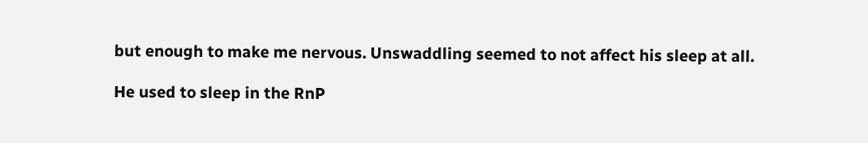but enough to make me nervous. Unswaddling seemed to not affect his sleep at all.

He used to sleep in the RnP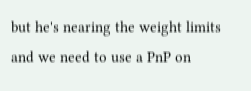but he's nearing the weight limits and we need to use a PnP on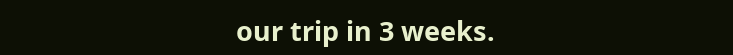our trip in 3 weeks.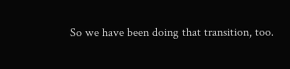So we have been doing that transition, too.